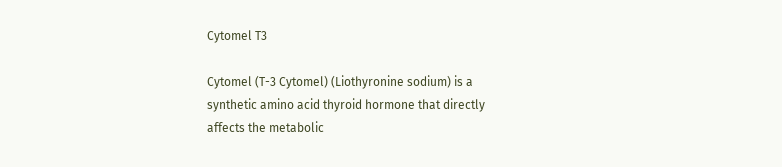Cytomel T3

Cytomel (T-3 Cytomel) (Liothyronine sodium) is a synthetic amino acid thyroid hormone that directly affects the metabolic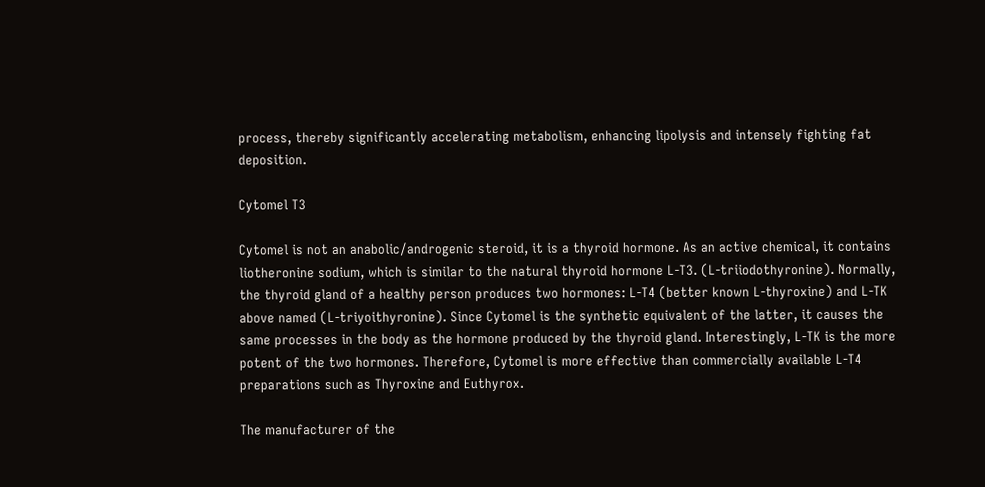process, thereby significantly accelerating metabolism, enhancing lipolysis and intensely fighting fat deposition.

Cytomel T3

Cytomel is not an anabolic/androgenic steroid, it is a thyroid hormone. As an active chemical, it contains liotheronine sodium, which is similar to the natural thyroid hormone L-T3. (L-triiodothyronine). Normally, the thyroid gland of a healthy person produces two hormones: L-T4 (better known L-thyroxine) and L-TK above named (L-triyoithyronine). Since Cytomel is the synthetic equivalent of the latter, it causes the same processes in the body as the hormone produced by the thyroid gland. Interestingly, L-TK is the more potent of the two hormones. Therefore, Cytomel is more effective than commercially available L-T4 preparations such as Thyroxine and Euthyrox.

The manufacturer of the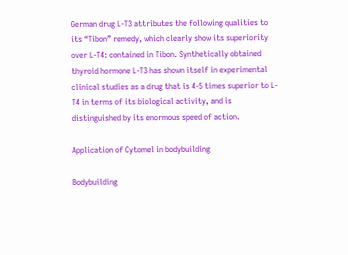German drug L-T3 attributes the following qualities to its “Tibon” remedy, which clearly show its superiority over L-T4: contained in Tibon. Synthetically obtained thyroid hormone L-T3 has shown itself in experimental clinical studies as a drug that is 4-5 times superior to L-T4 in terms of its biological activity, and is distinguished by its enormous speed of action.

Application of Cytomel in bodybuilding

Bodybuilding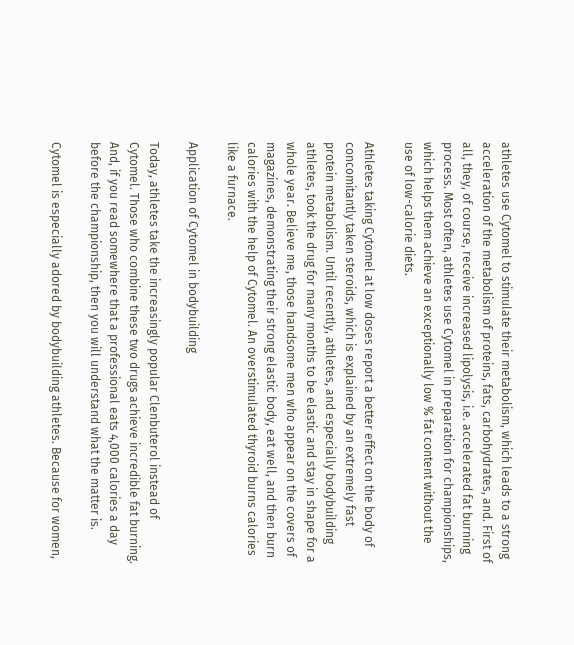athletes use Cytomel to stimulate their metabolism, which leads to a strong acceleration of the metabolism of proteins, fats, carbohydrates, and. First of all, they, of course, receive increased lipolysis, i.e. accelerated fat burning process. Most often, athletes use Cytomel in preparation for championships, which helps them achieve an exceptionally low % fat content without the use of low-calorie diets.

Athletes taking Cytomel at low doses report a better effect on the body of concomitantly taken steroids, which is explained by an extremely fast protein metabolism. Until recently, athletes, and especially bodybuilding athletes, took the drug for many months to be elastic and stay in shape for a whole year. Believe me, those handsome men who appear on the covers of magazines, demonstrating their strong elastic body, eat well, and then burn calories with the help of Cytomel. An overstimulated thyroid burns calories like a furnace.

Application of Cytomel in bodybuilding

Today, athletes take the increasingly popular Clenbuterol instead of Cytomel. Those who combine these two drugs achieve incredible fat burning. And, if you read somewhere that a professional eats 4,000 calories a day before the championship, then you will understand what the matter is.

Cytomel is especially adored by bodybuilding athletes. Because for women,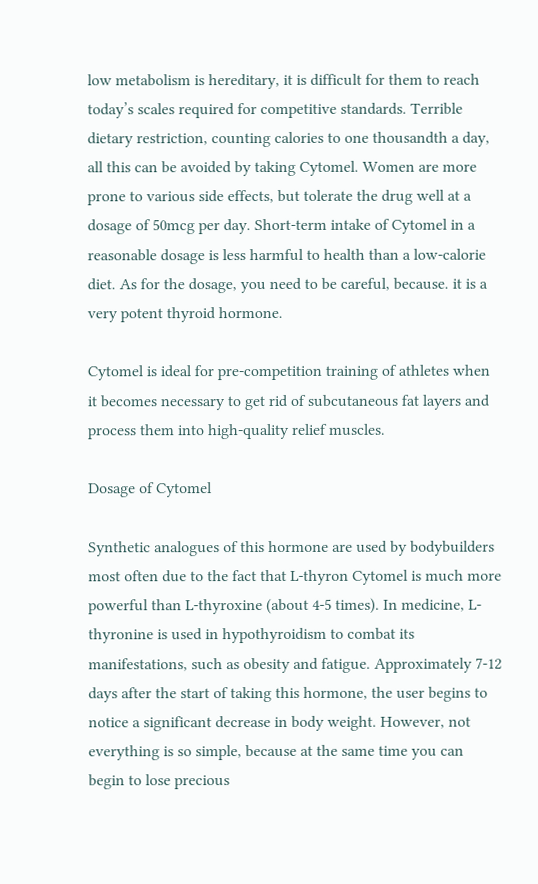low metabolism is hereditary, it is difficult for them to reach today’s scales required for competitive standards. Terrible dietary restriction, counting calories to one thousandth a day, all this can be avoided by taking Cytomel. Women are more prone to various side effects, but tolerate the drug well at a dosage of 50mcg per day. Short-term intake of Cytomel in a reasonable dosage is less harmful to health than a low-calorie diet. As for the dosage, you need to be careful, because. it is a very potent thyroid hormone.

Cytomel is ideal for pre-competition training of athletes when it becomes necessary to get rid of subcutaneous fat layers and process them into high-quality relief muscles.

Dosage of Cytomel

Synthetic analogues of this hormone are used by bodybuilders most often due to the fact that L-thyron Cytomel is much more powerful than L-thyroxine (about 4-5 times). In medicine, L-thyronine is used in hypothyroidism to combat its manifestations, such as obesity and fatigue. Approximately 7-12 days after the start of taking this hormone, the user begins to notice a significant decrease in body weight. However, not everything is so simple, because at the same time you can begin to lose precious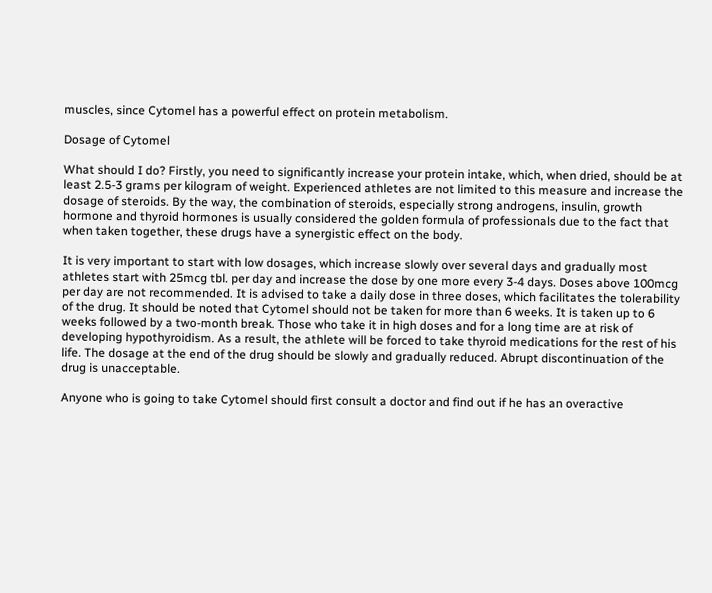muscles, since Cytomel has a powerful effect on protein metabolism.

Dosage of Cytomel

What should I do? Firstly, you need to significantly increase your protein intake, which, when dried, should be at least 2.5-3 grams per kilogram of weight. Experienced athletes are not limited to this measure and increase the dosage of steroids. By the way, the combination of steroids, especially strong androgens, insulin, growth hormone and thyroid hormones is usually considered the golden formula of professionals due to the fact that when taken together, these drugs have a synergistic effect on the body.

It is very important to start with low dosages, which increase slowly over several days and gradually most athletes start with 25mcg tbl. per day and increase the dose by one more every 3-4 days. Doses above 100mcg per day are not recommended. It is advised to take a daily dose in three doses, which facilitates the tolerability of the drug. It should be noted that Cytomel should not be taken for more than 6 weeks. It is taken up to 6 weeks followed by a two-month break. Those who take it in high doses and for a long time are at risk of developing hypothyroidism. As a result, the athlete will be forced to take thyroid medications for the rest of his life. The dosage at the end of the drug should be slowly and gradually reduced. Abrupt discontinuation of the drug is unacceptable.

Anyone who is going to take Cytomel should first consult a doctor and find out if he has an overactive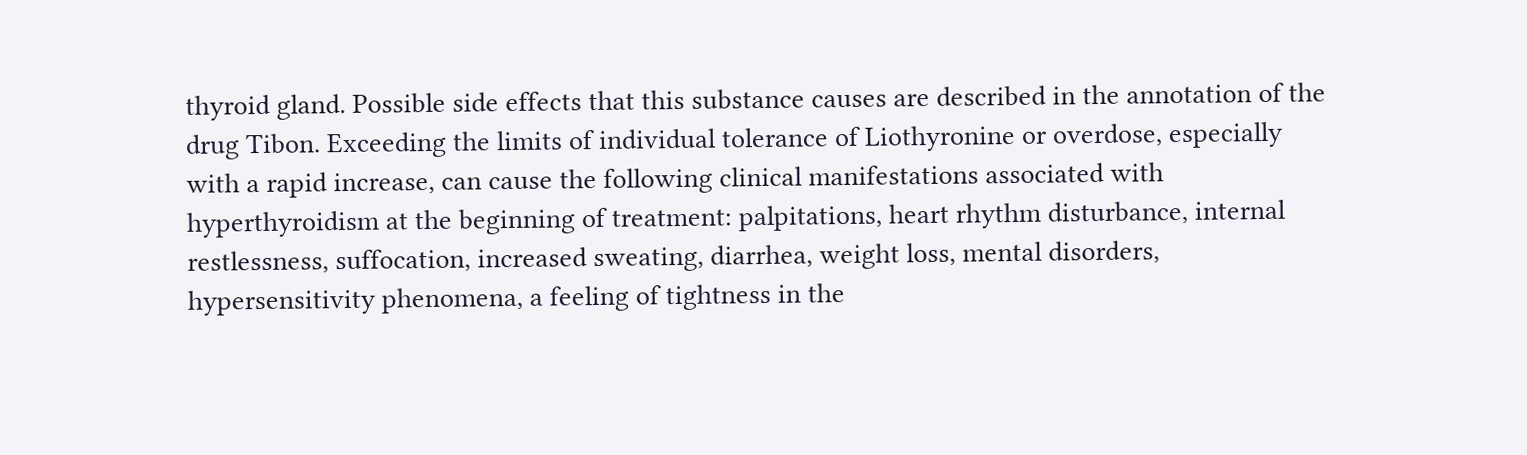thyroid gland. Possible side effects that this substance causes are described in the annotation of the drug Tibon. Exceeding the limits of individual tolerance of Liothyronine or overdose, especially with a rapid increase, can cause the following clinical manifestations associated with hyperthyroidism at the beginning of treatment: palpitations, heart rhythm disturbance, internal restlessness, suffocation, increased sweating, diarrhea, weight loss, mental disorders, hypersensitivity phenomena, a feeling of tightness in the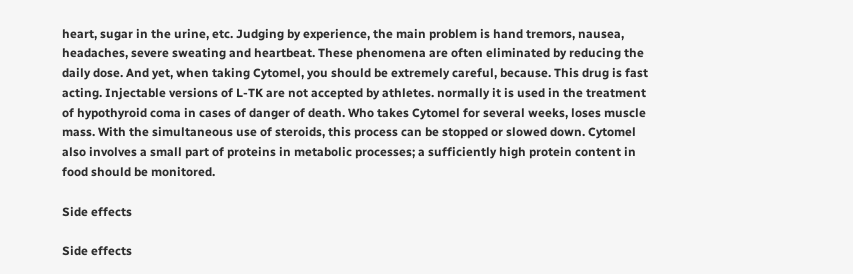heart, sugar in the urine, etc. Judging by experience, the main problem is hand tremors, nausea, headaches, severe sweating and heartbeat. These phenomena are often eliminated by reducing the daily dose. And yet, when taking Cytomel, you should be extremely careful, because. This drug is fast acting. Injectable versions of L-TK are not accepted by athletes. normally it is used in the treatment of hypothyroid coma in cases of danger of death. Who takes Cytomel for several weeks, loses muscle mass. With the simultaneous use of steroids, this process can be stopped or slowed down. Cytomel also involves a small part of proteins in metabolic processes; a sufficiently high protein content in food should be monitored.

Side effects

Side effects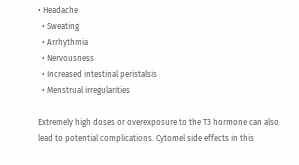• Headache
  • Sweating
  • Arrhythmia
  • Nervousness
  • Increased intestinal peristalsis
  • Menstrual irregularities

Extremely high doses or overexposure to the T3 hormone can also lead to potential complications. Cytomel side effects in this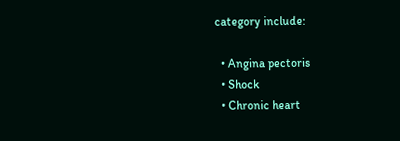category include:

  • Angina pectoris
  • Shock
  • Chronic heart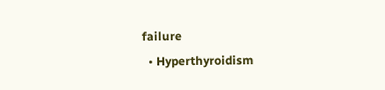failure
  • Hyperthyroidism